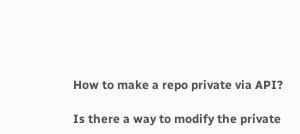How to make a repo private via API?

Is there a way to modify the private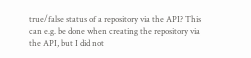true/false status of a repository via the API? This can e.g. be done when creating the repository via the API, but I did not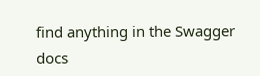find anything in the Swagger docs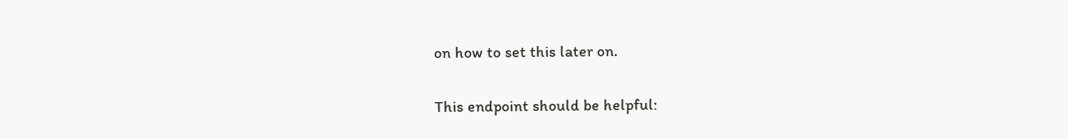on how to set this later on.

This endpoint should be helpful: